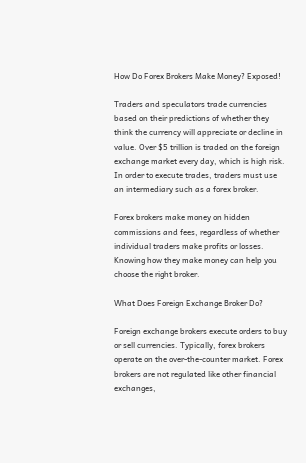How Do Forex Brokers Make Money? Exposed!

Traders and speculators trade currencies based on their predictions of whether they think the currency will appreciate or decline in value. Over $5 trillion is traded on the foreign exchange market every day, which is high risk. In order to execute trades, traders must use an intermediary such as a forex broker.

Forex brokers make money on hidden commissions and fees, regardless of whether individual traders make profits or losses. Knowing how they make money can help you choose the right broker.

What Does Foreign Exchange Broker Do?

Foreign exchange brokers execute orders to buy or sell currencies. Typically, forex brokers operate on the over-the-counter market. Forex brokers are not regulated like other financial exchanges,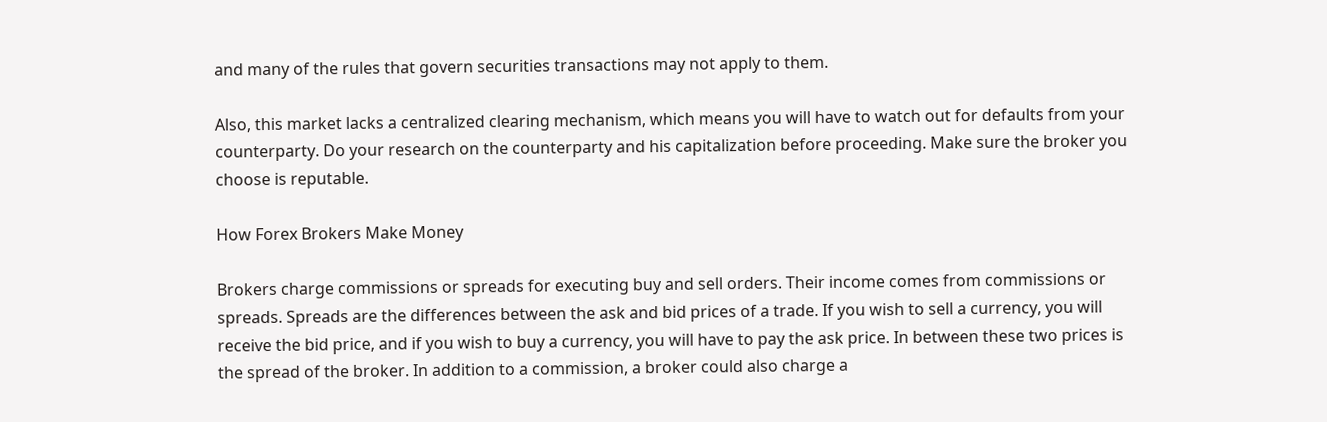and many of the rules that govern securities transactions may not apply to them.

Also, this market lacks a centralized clearing mechanism, which means you will have to watch out for defaults from your counterparty. Do your research on the counterparty and his capitalization before proceeding. Make sure the broker you choose is reputable.

How Forex Brokers Make Money

Brokers charge commissions or spreads for executing buy and sell orders. Their income comes from commissions or spreads. Spreads are the differences between the ask and bid prices of a trade. If you wish to sell a currency, you will receive the bid price, and if you wish to buy a currency, you will have to pay the ask price. In between these two prices is the spread of the broker. In addition to a commission, a broker could also charge a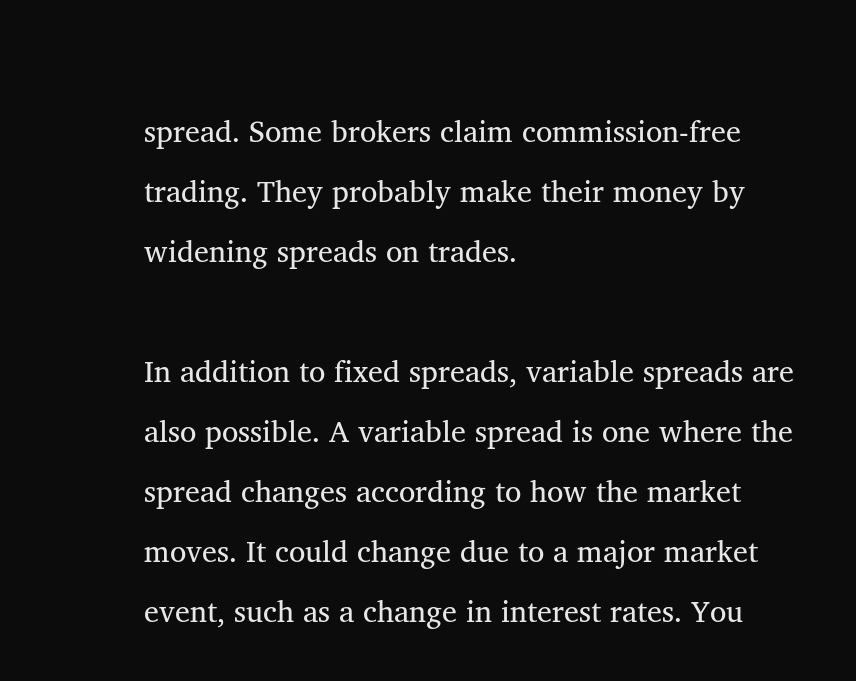spread. Some brokers claim commission-free trading. They probably make their money by widening spreads on trades.

In addition to fixed spreads, variable spreads are also possible. A variable spread is one where the spread changes according to how the market moves. It could change due to a major market event, such as a change in interest rates. You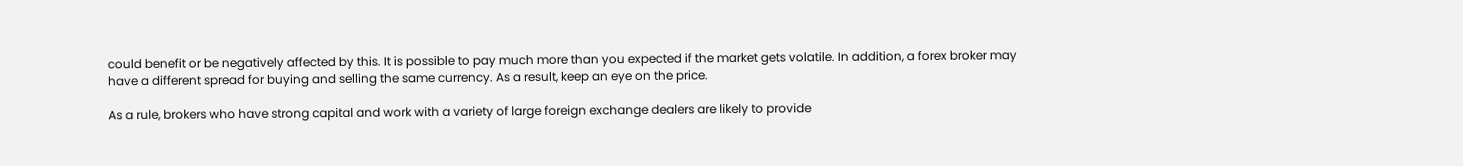could benefit or be negatively affected by this. It is possible to pay much more than you expected if the market gets volatile. In addition, a forex broker may have a different spread for buying and selling the same currency. As a result, keep an eye on the price.

As a rule, brokers who have strong capital and work with a variety of large foreign exchange dealers are likely to provide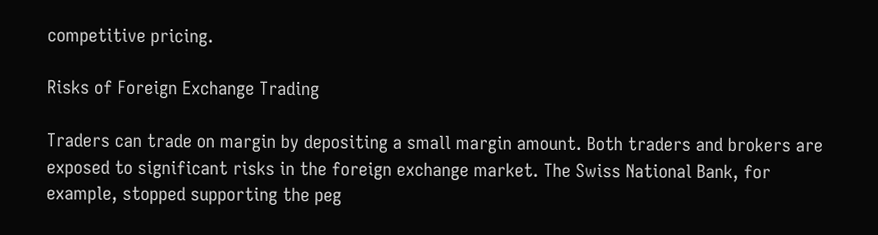competitive pricing.

Risks of Foreign Exchange Trading

Traders can trade on margin by depositing a small margin amount. Both traders and brokers are exposed to significant risks in the foreign exchange market. The Swiss National Bank, for example, stopped supporting the peg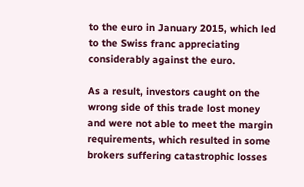to the euro in January 2015, which led to the Swiss franc appreciating considerably against the euro.

As a result, investors caught on the wrong side of this trade lost money and were not able to meet the margin requirements, which resulted in some brokers suffering catastrophic losses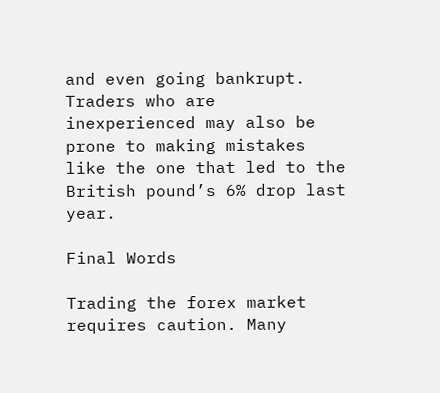and even going bankrupt. Traders who are inexperienced may also be prone to making mistakes like the one that led to the British pound’s 6% drop last year.

Final Words

Trading the forex market requires caution. Many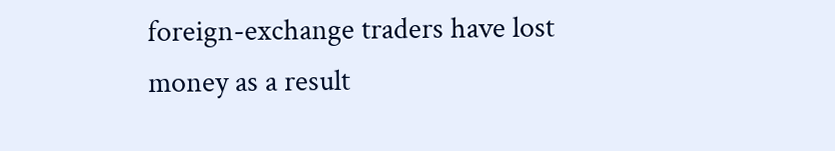foreign-exchange traders have lost money as a result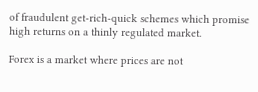of fraudulent get-rich-quick schemes which promise high returns on a thinly regulated market.

Forex is a market where prices are not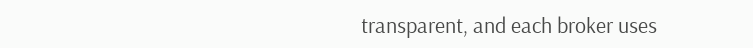transparent, and each broker uses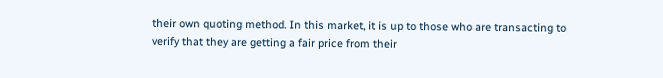their own quoting method. In this market, it is up to those who are transacting to verify that they are getting a fair price from their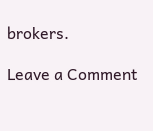brokers.

Leave a Comment